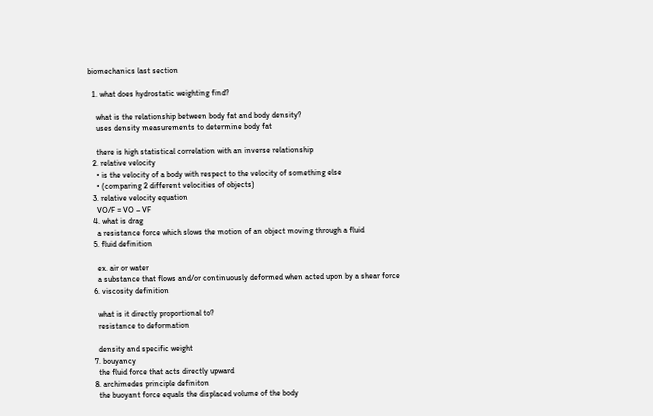biomechanics last section

  1. what does hydrostatic weighting find?

    what is the relationship between body fat and body density?
    uses density measurements to determine body fat

    there is high statistical correlation with an inverse relationship
  2. relative velocity
    • is the velocity of a body with respect to the velocity of something else
    • (comparing 2 different velocities of objects)
  3. relative velocity equation
    VO/F = VO – VF
  4. what is drag
    a resistance force which slows the motion of an object moving through a fluid
  5. fluid definition

    ex. air or water
    a substance that flows and/or continuously deformed when acted upon by a shear force
  6. viscosity definition

    what is it directly proportional to?
    resistance to deformation

    density and specific weight
  7. bouyancy
    the fluid force that acts directly upward
  8. archimedes principle definiton
    the buoyant force equals the displaced volume of the body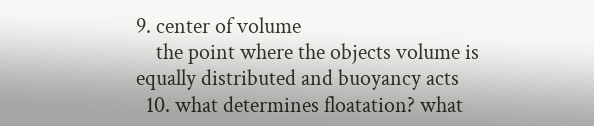9. center of volume
    the point where the objects volume is equally distributed and buoyancy acts
  10. what determines floatation? what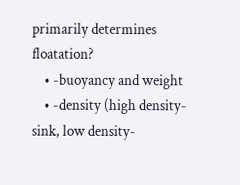primarily determines floatation?
    • -buoyancy and weight
    • -density (high density-sink, low density-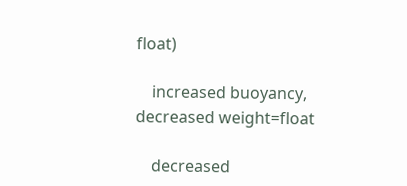float)

    increased buoyancy, decreased weight=float

    decreased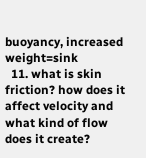buoyancy, increased weight=sink
  11. what is skin friction? how does it affect velocity and what kind of flow does it create?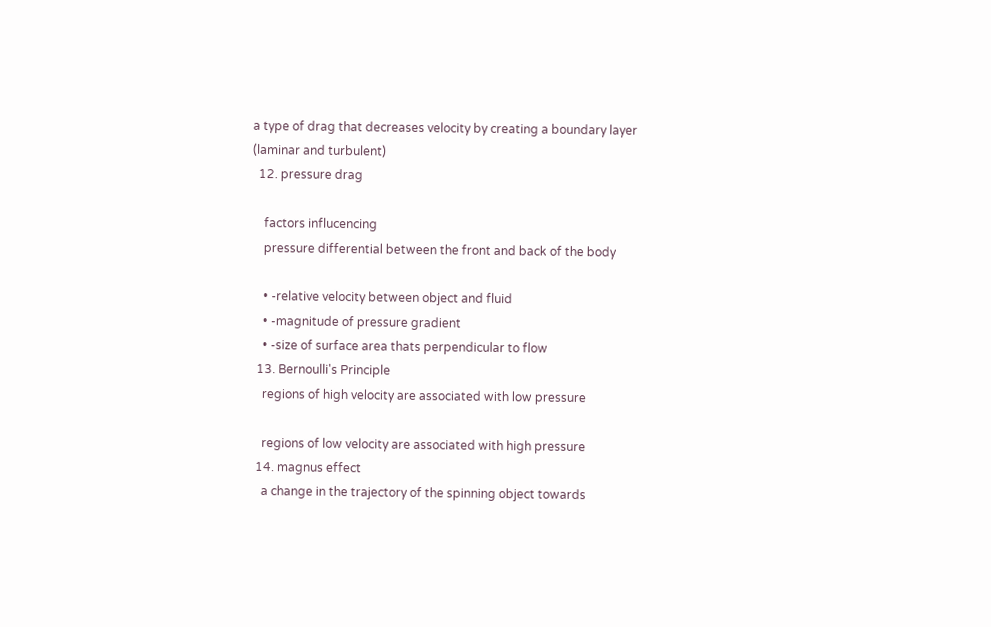a type of drag that decreases velocity by creating a boundary layer (laminar and turbulent)
  12. pressure drag

    factors influcencing
    pressure differential between the front and back of the body

    • -relative velocity between object and fluid
    • -magnitude of pressure gradient
    • -size of surface area thats perpendicular to flow
  13. Bernoulli's Principle
    regions of high velocity are associated with low pressure

    regions of low velocity are associated with high pressure
  14. magnus effect
    a change in the trajectory of the spinning object towards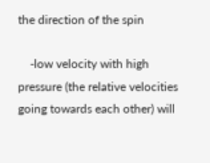the direction of the spin

    -low velocity with high pressure (the relative velocities going towards each other) will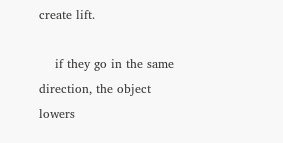create lift.

    if they go in the same direction, the object lowers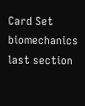Card Set
biomechanics last section